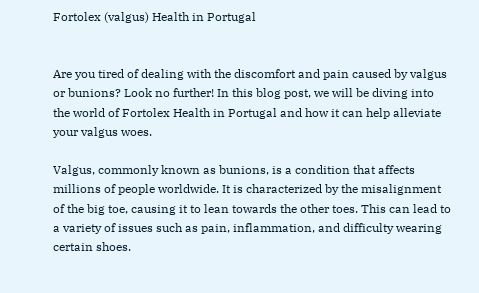Fortolex (valgus) Health in Portugal


Are you tired of dealing with the discomfort and pain caused by valgus or bunions? Look no further! In this blog post, we will be diving into the world of Fortolex Health in Portugal and how it can help alleviate your valgus woes.

Valgus, commonly known as bunions, is a condition that affects millions of people worldwide. It is characterized by the misalignment of the big toe, causing it to lean towards the other toes. This can lead to a variety of issues such as pain, inflammation, and difficulty wearing certain shoes.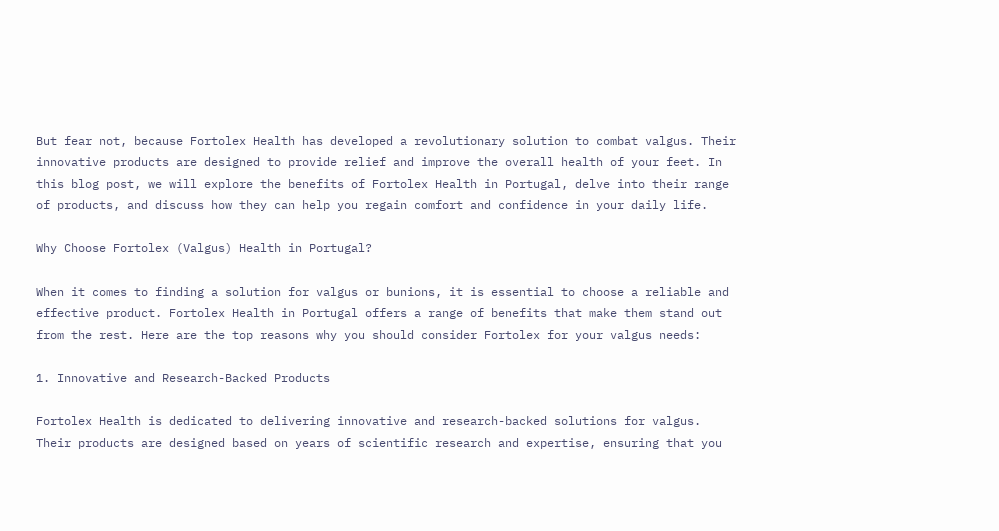But fear not, because Fortolex Health has developed a revolutionary solution to combat valgus. Their innovative products are designed to provide relief and improve the overall health of your feet. In this blog post, we will explore the benefits of Fortolex Health in Portugal, delve into their range of products, and discuss how they can help you regain comfort and confidence in your daily life.

Why Choose Fortolex (Valgus) Health in Portugal?

When it comes to finding a solution for valgus or bunions, it is essential to choose a reliable and effective product. Fortolex Health in Portugal offers a range of benefits that make them stand out from the rest. Here are the top reasons why you should consider Fortolex for your valgus needs:

1. Innovative and Research-Backed Products

Fortolex Health is dedicated to delivering innovative and research-backed solutions for valgus. Their products are designed based on years of scientific research and expertise, ensuring that you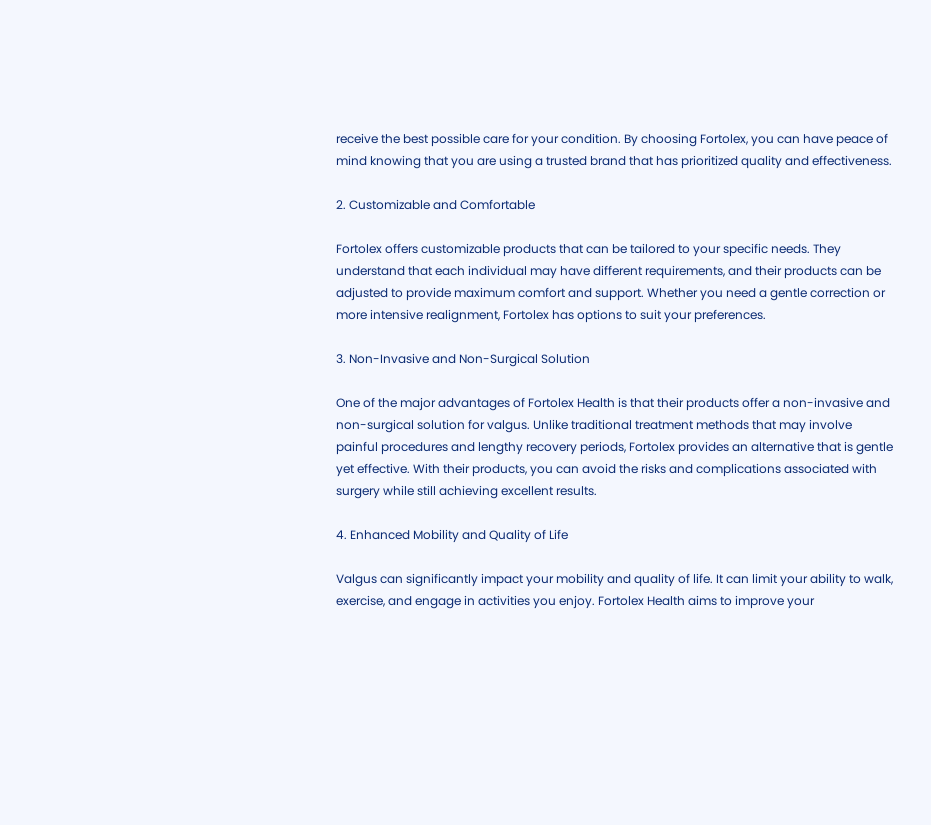receive the best possible care for your condition. By choosing Fortolex, you can have peace of mind knowing that you are using a trusted brand that has prioritized quality and effectiveness.

2. Customizable and Comfortable

Fortolex offers customizable products that can be tailored to your specific needs. They understand that each individual may have different requirements, and their products can be adjusted to provide maximum comfort and support. Whether you need a gentle correction or more intensive realignment, Fortolex has options to suit your preferences.

3. Non-Invasive and Non-Surgical Solution

One of the major advantages of Fortolex Health is that their products offer a non-invasive and non-surgical solution for valgus. Unlike traditional treatment methods that may involve painful procedures and lengthy recovery periods, Fortolex provides an alternative that is gentle yet effective. With their products, you can avoid the risks and complications associated with surgery while still achieving excellent results.

4. Enhanced Mobility and Quality of Life

Valgus can significantly impact your mobility and quality of life. It can limit your ability to walk, exercise, and engage in activities you enjoy. Fortolex Health aims to improve your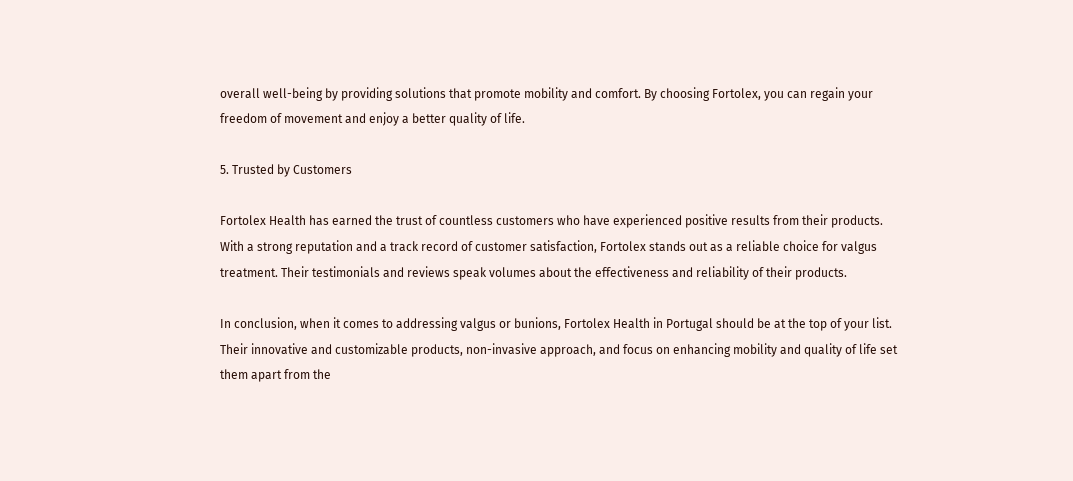overall well-being by providing solutions that promote mobility and comfort. By choosing Fortolex, you can regain your freedom of movement and enjoy a better quality of life.

5. Trusted by Customers

Fortolex Health has earned the trust of countless customers who have experienced positive results from their products. With a strong reputation and a track record of customer satisfaction, Fortolex stands out as a reliable choice for valgus treatment. Their testimonials and reviews speak volumes about the effectiveness and reliability of their products.

In conclusion, when it comes to addressing valgus or bunions, Fortolex Health in Portugal should be at the top of your list. Their innovative and customizable products, non-invasive approach, and focus on enhancing mobility and quality of life set them apart from the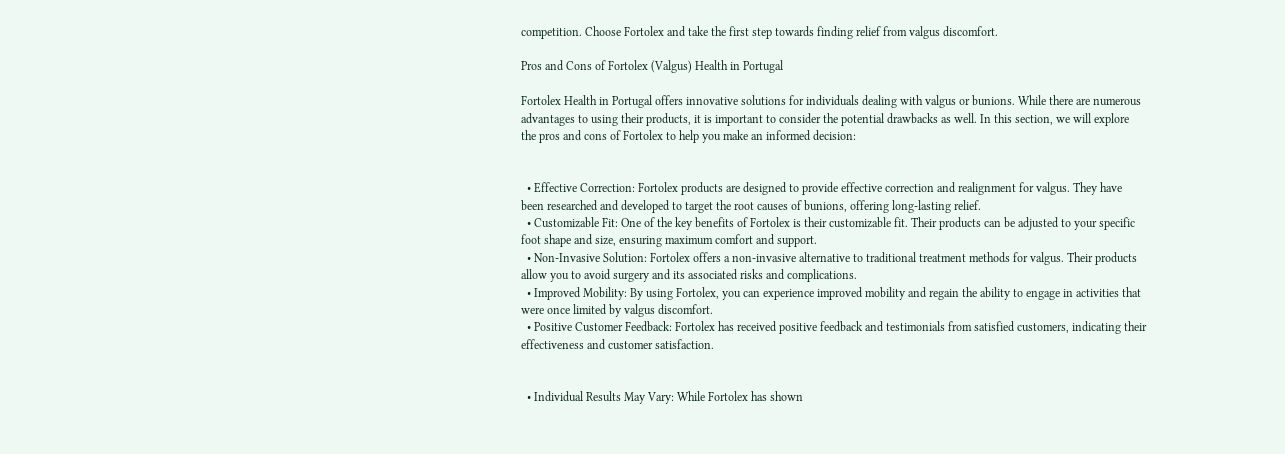competition. Choose Fortolex and take the first step towards finding relief from valgus discomfort.

Pros and Cons of Fortolex (Valgus) Health in Portugal

Fortolex Health in Portugal offers innovative solutions for individuals dealing with valgus or bunions. While there are numerous advantages to using their products, it is important to consider the potential drawbacks as well. In this section, we will explore the pros and cons of Fortolex to help you make an informed decision:


  • Effective Correction: Fortolex products are designed to provide effective correction and realignment for valgus. They have been researched and developed to target the root causes of bunions, offering long-lasting relief.
  • Customizable Fit: One of the key benefits of Fortolex is their customizable fit. Their products can be adjusted to your specific foot shape and size, ensuring maximum comfort and support.
  • Non-Invasive Solution: Fortolex offers a non-invasive alternative to traditional treatment methods for valgus. Their products allow you to avoid surgery and its associated risks and complications.
  • Improved Mobility: By using Fortolex, you can experience improved mobility and regain the ability to engage in activities that were once limited by valgus discomfort.
  • Positive Customer Feedback: Fortolex has received positive feedback and testimonials from satisfied customers, indicating their effectiveness and customer satisfaction.


  • Individual Results May Vary: While Fortolex has shown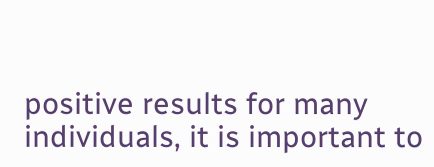positive results for many individuals, it is important to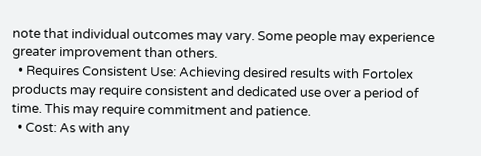note that individual outcomes may vary. Some people may experience greater improvement than others.
  • Requires Consistent Use: Achieving desired results with Fortolex products may require consistent and dedicated use over a period of time. This may require commitment and patience.
  • Cost: As with any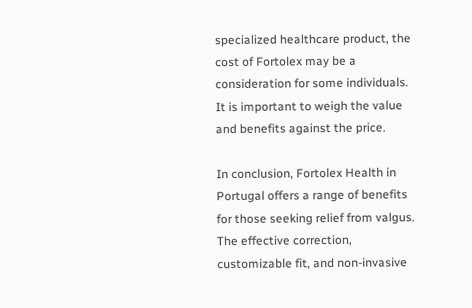specialized healthcare product, the cost of Fortolex may be a consideration for some individuals. It is important to weigh the value and benefits against the price.

In conclusion, Fortolex Health in Portugal offers a range of benefits for those seeking relief from valgus. The effective correction, customizable fit, and non-invasive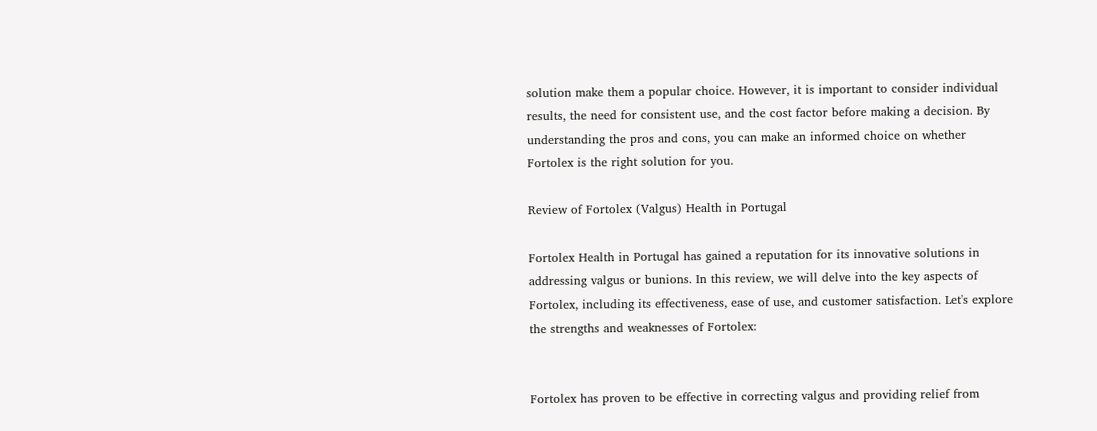solution make them a popular choice. However, it is important to consider individual results, the need for consistent use, and the cost factor before making a decision. By understanding the pros and cons, you can make an informed choice on whether Fortolex is the right solution for you.

Review of Fortolex (Valgus) Health in Portugal

Fortolex Health in Portugal has gained a reputation for its innovative solutions in addressing valgus or bunions. In this review, we will delve into the key aspects of Fortolex, including its effectiveness, ease of use, and customer satisfaction. Let's explore the strengths and weaknesses of Fortolex:


Fortolex has proven to be effective in correcting valgus and providing relief from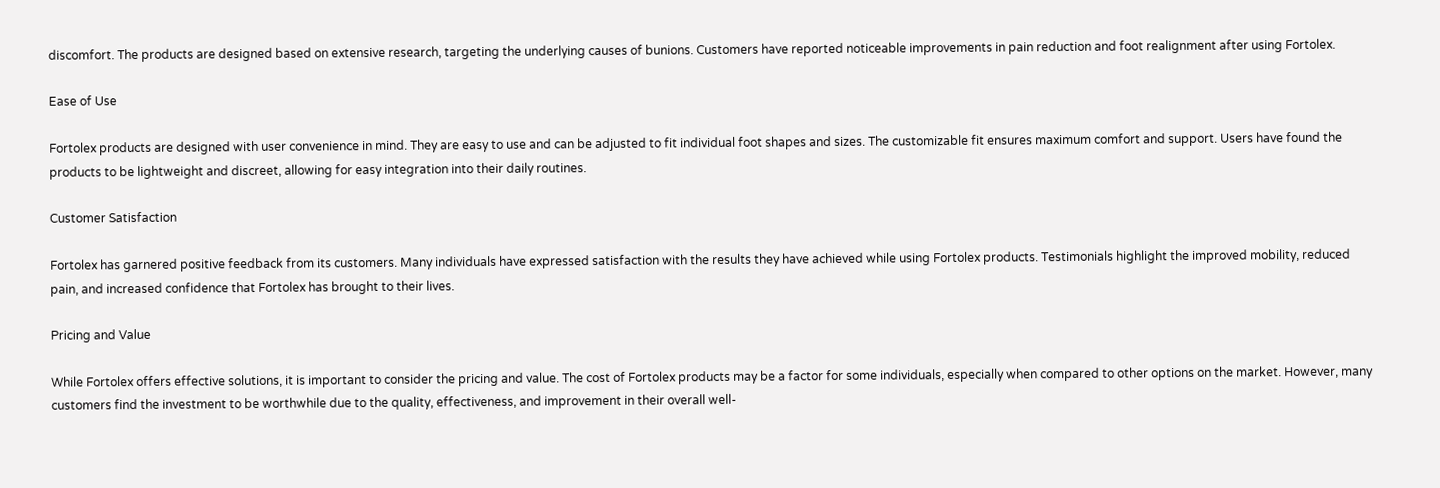discomfort. The products are designed based on extensive research, targeting the underlying causes of bunions. Customers have reported noticeable improvements in pain reduction and foot realignment after using Fortolex.

Ease of Use

Fortolex products are designed with user convenience in mind. They are easy to use and can be adjusted to fit individual foot shapes and sizes. The customizable fit ensures maximum comfort and support. Users have found the products to be lightweight and discreet, allowing for easy integration into their daily routines.

Customer Satisfaction

Fortolex has garnered positive feedback from its customers. Many individuals have expressed satisfaction with the results they have achieved while using Fortolex products. Testimonials highlight the improved mobility, reduced pain, and increased confidence that Fortolex has brought to their lives.

Pricing and Value

While Fortolex offers effective solutions, it is important to consider the pricing and value. The cost of Fortolex products may be a factor for some individuals, especially when compared to other options on the market. However, many customers find the investment to be worthwhile due to the quality, effectiveness, and improvement in their overall well-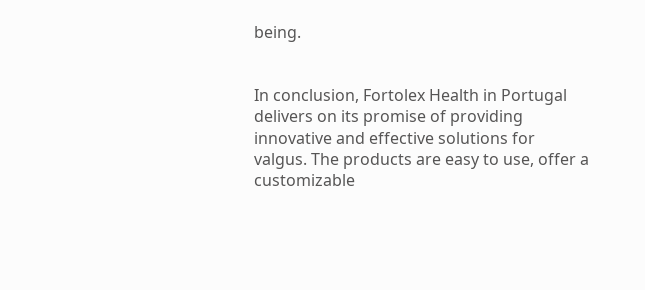being.


In conclusion, Fortolex Health in Portugal delivers on its promise of providing innovative and effective solutions for valgus. The products are easy to use, offer a customizable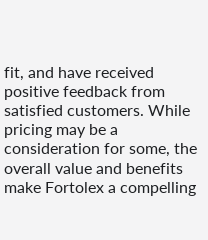fit, and have received positive feedback from satisfied customers. While pricing may be a consideration for some, the overall value and benefits make Fortolex a compelling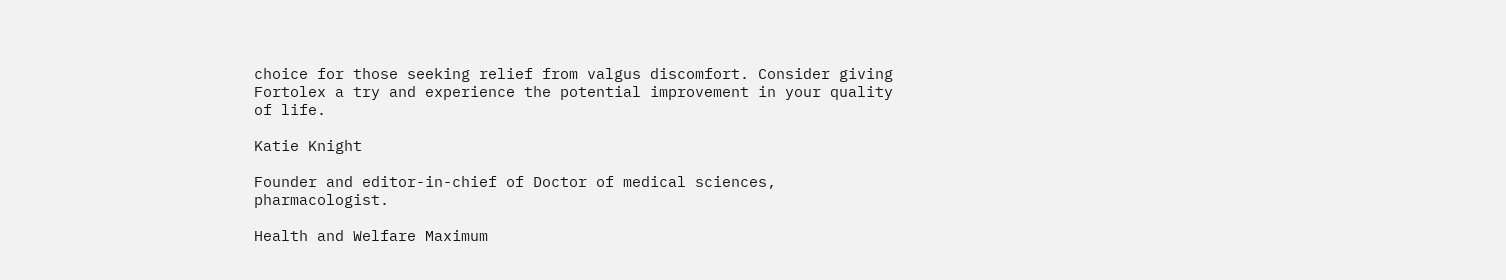choice for those seeking relief from valgus discomfort. Consider giving Fortolex a try and experience the potential improvement in your quality of life.

Katie Knight

Founder and editor-in-chief of Doctor of medical sciences, pharmacologist.

Health and Welfare Maximum